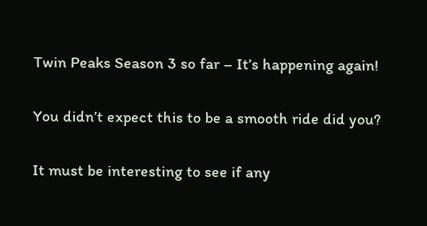Twin Peaks Season 3 so far – It’s happening again!

You didn’t expect this to be a smooth ride did you?

It must be interesting to see if any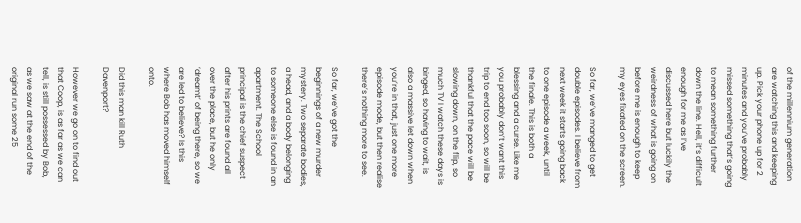of the millennium generation are watching this and keeping up. Pick your phone up for 2 minutes and you’ve probably missed something that’s going to mean something further down the line. Hell, it’s difficult enough for me as I’ve discussed here but luckily the weirdness of what is going on before me is enough to keep my eyes fixated on the screen.

So far, we’ve manged to get double episodes. I believe from next week it starts going back to one episode a week, until the finale. This is both a blessing and a curse. Like me you probably don’t want this trip to end too soon, so will be thankful that the pace will be slowing down, on the flip, so much TV I watch these days is binged, so having to wait, is also a massive let down when you’re in that, just one more episode mode, but then realise there’s nothing more to see.

So far, we’ve got the beginnings of a new murder mystery. Two separate bodies, a head, and a body belonging to someone else is found in an apartment. The School principal is the chief suspect after his prints are found all over the place, but he only ‘dreamt’ of being there, so we are led to believe? Is this where Bob has moved himself onto.

Did this man kill Ruth Davenport?

However we go on to find out that Coop, is as far as we can tell, is still possessed by Bob, as we saw at the end of the original run some 25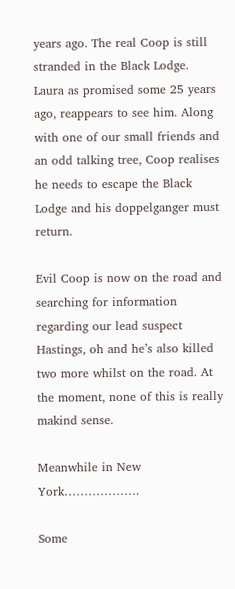years ago. The real Coop is still stranded in the Black Lodge. Laura as promised some 25 years ago, reappears to see him. Along with one of our small friends and an odd talking tree, Coop realises he needs to escape the Black Lodge and his doppelganger must return.

Evil Coop is now on the road and searching for information regarding our lead suspect Hastings, oh and he’s also killed two more whilst on the road. At the moment, none of this is really makind sense.

Meanwhile in New York……………….

Some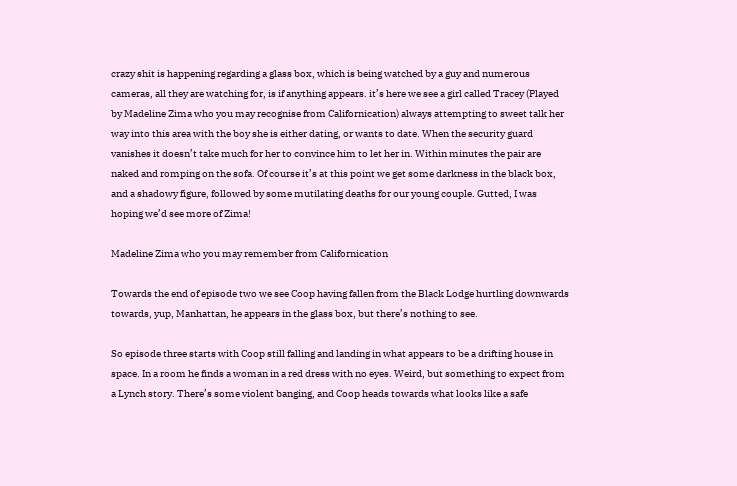crazy shit is happening regarding a glass box, which is being watched by a guy and numerous cameras, all they are watching for, is if anything appears. it’s here we see a girl called Tracey (Played by Madeline Zima who you may recognise from Californication) always attempting to sweet talk her way into this area with the boy she is either dating, or wants to date. When the security guard vanishes it doesn’t take much for her to convince him to let her in. Within minutes the pair are naked and romping on the sofa. Of course it’s at this point we get some darkness in the black box, and a shadowy figure, followed by some mutilating deaths for our young couple. Gutted, I was hoping we’d see more of Zima!

Madeline Zima who you may remember from Californication

Towards the end of episode two we see Coop having fallen from the Black Lodge hurtling downwards towards, yup, Manhattan, he appears in the glass box, but there’s nothing to see.

So episode three starts with Coop still falling and landing in what appears to be a drifting house in space. In a room he finds a woman in a red dress with no eyes. Weird, but something to expect from a Lynch story. There’s some violent banging, and Coop heads towards what looks like a safe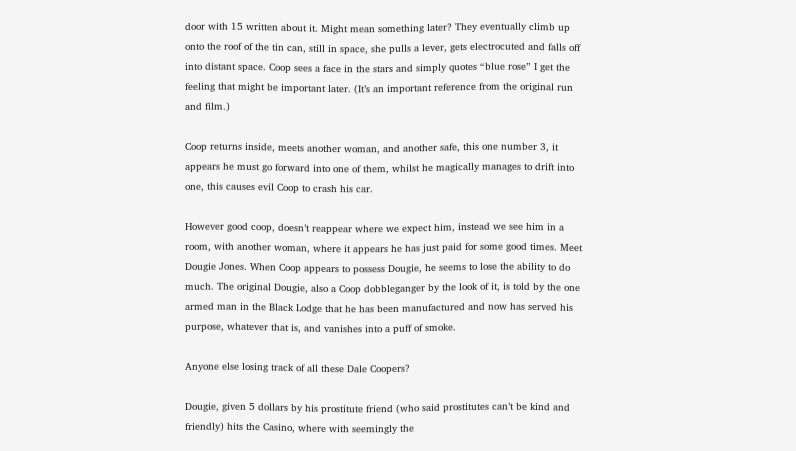door with 15 written about it. Might mean something later? They eventually climb up onto the roof of the tin can, still in space, she pulls a lever, gets electrocuted and falls off into distant space. Coop sees a face in the stars and simply quotes “blue rose” I get the feeling that might be important later. (It’s an important reference from the original run and film.)

Coop returns inside, meets another woman, and another safe, this one number 3, it appears he must go forward into one of them, whilst he magically manages to drift into one, this causes evil Coop to crash his car.

However good coop, doesn’t reappear where we expect him, instead we see him in a room, with another woman, where it appears he has just paid for some good times. Meet Dougie Jones. When Coop appears to possess Dougie, he seems to lose the ability to do much. The original Dougie, also a Coop dobbleganger by the look of it, is told by the one armed man in the Black Lodge that he has been manufactured and now has served his purpose, whatever that is, and vanishes into a puff of smoke.

Anyone else losing track of all these Dale Coopers?

Dougie, given 5 dollars by his prostitute friend (who said prostitutes can’t be kind and friendly) hits the Casino, where with seemingly the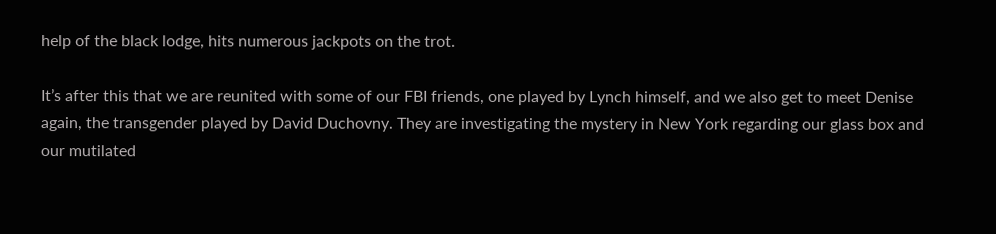help of the black lodge, hits numerous jackpots on the trot.

It’s after this that we are reunited with some of our FBI friends, one played by Lynch himself, and we also get to meet Denise again, the transgender played by David Duchovny. They are investigating the mystery in New York regarding our glass box and our mutilated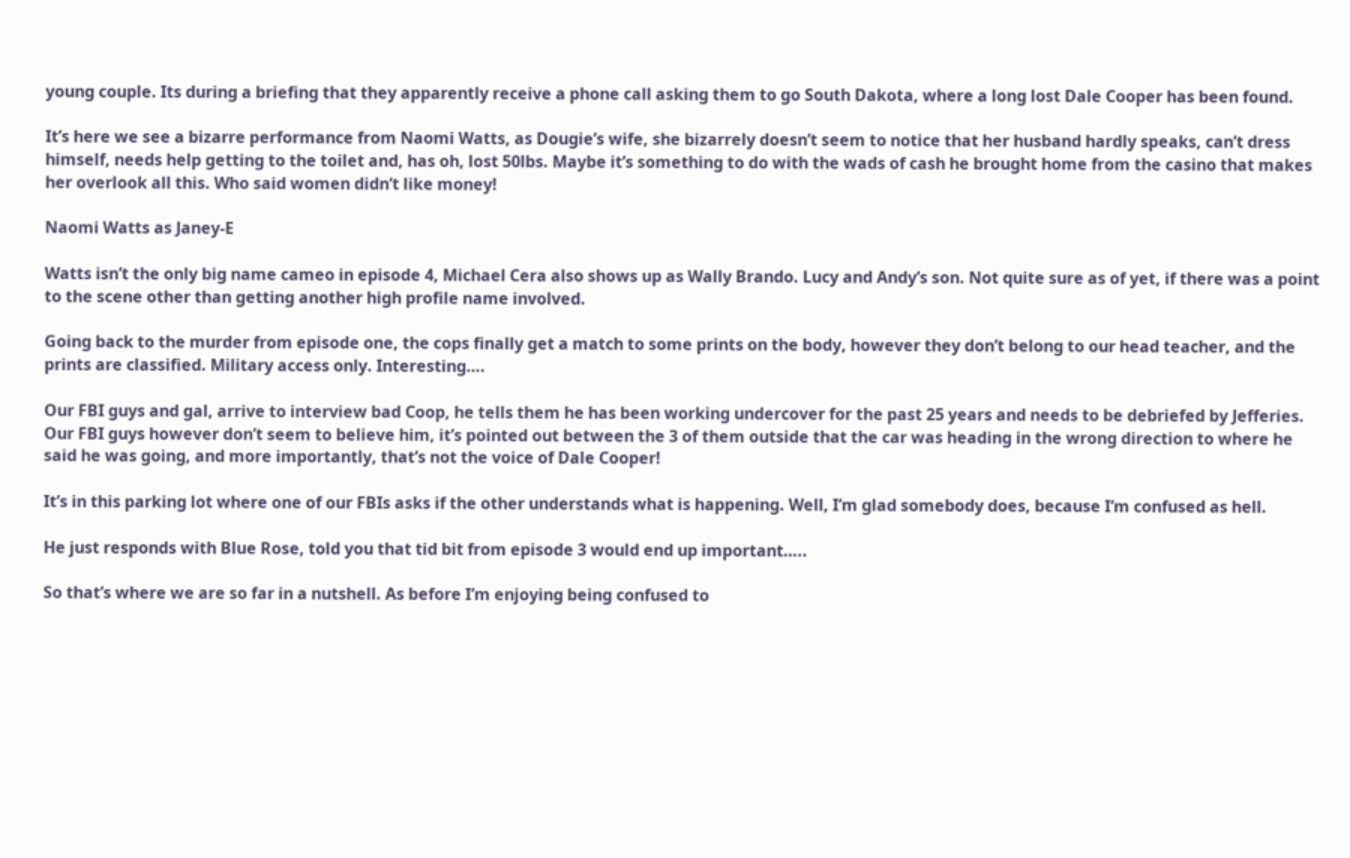young couple. Its during a briefing that they apparently receive a phone call asking them to go South Dakota, where a long lost Dale Cooper has been found.

It’s here we see a bizarre performance from Naomi Watts, as Dougie’s wife, she bizarrely doesn’t seem to notice that her husband hardly speaks, can’t dress himself, needs help getting to the toilet and, has oh, lost 50lbs. Maybe it’s something to do with the wads of cash he brought home from the casino that makes her overlook all this. Who said women didn’t like money!

Naomi Watts as Janey-E

Watts isn’t the only big name cameo in episode 4, Michael Cera also shows up as Wally Brando. Lucy and Andy’s son. Not quite sure as of yet, if there was a point to the scene other than getting another high profile name involved.

Going back to the murder from episode one, the cops finally get a match to some prints on the body, however they don’t belong to our head teacher, and the prints are classified. Military access only. Interesting….

Our FBI guys and gal, arrive to interview bad Coop, he tells them he has been working undercover for the past 25 years and needs to be debriefed by Jefferies. Our FBI guys however don’t seem to believe him, it’s pointed out between the 3 of them outside that the car was heading in the wrong direction to where he said he was going, and more importantly, that’s not the voice of Dale Cooper!

It’s in this parking lot where one of our FBIs asks if the other understands what is happening. Well, I’m glad somebody does, because I’m confused as hell.

He just responds with Blue Rose, told you that tid bit from episode 3 would end up important…..

So that’s where we are so far in a nutshell. As before I’m enjoying being confused to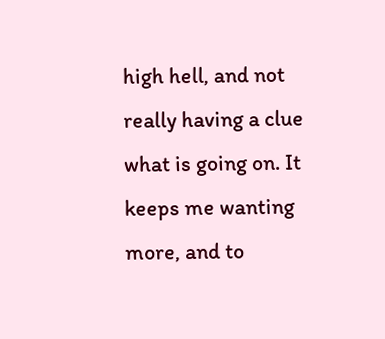high hell, and not really having a clue what is going on. It keeps me wanting more, and to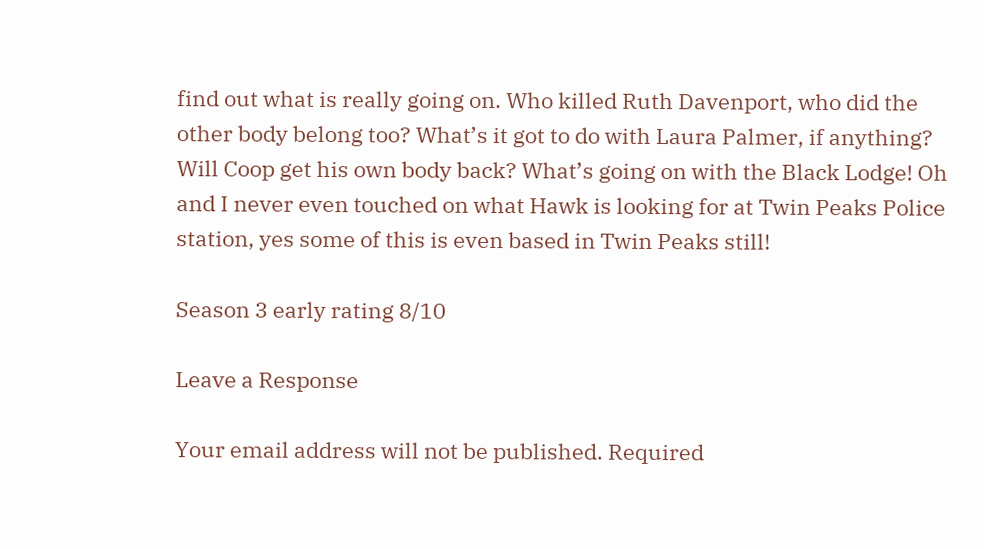find out what is really going on. Who killed Ruth Davenport, who did the other body belong too? What’s it got to do with Laura Palmer, if anything? Will Coop get his own body back? What’s going on with the Black Lodge! Oh and I never even touched on what Hawk is looking for at Twin Peaks Police station, yes some of this is even based in Twin Peaks still!

Season 3 early rating 8/10

Leave a Response

Your email address will not be published. Required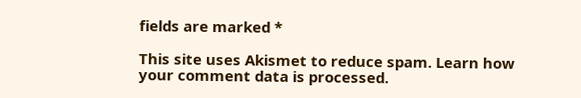fields are marked *

This site uses Akismet to reduce spam. Learn how your comment data is processed.